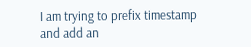I am trying to prefix timestamp and add an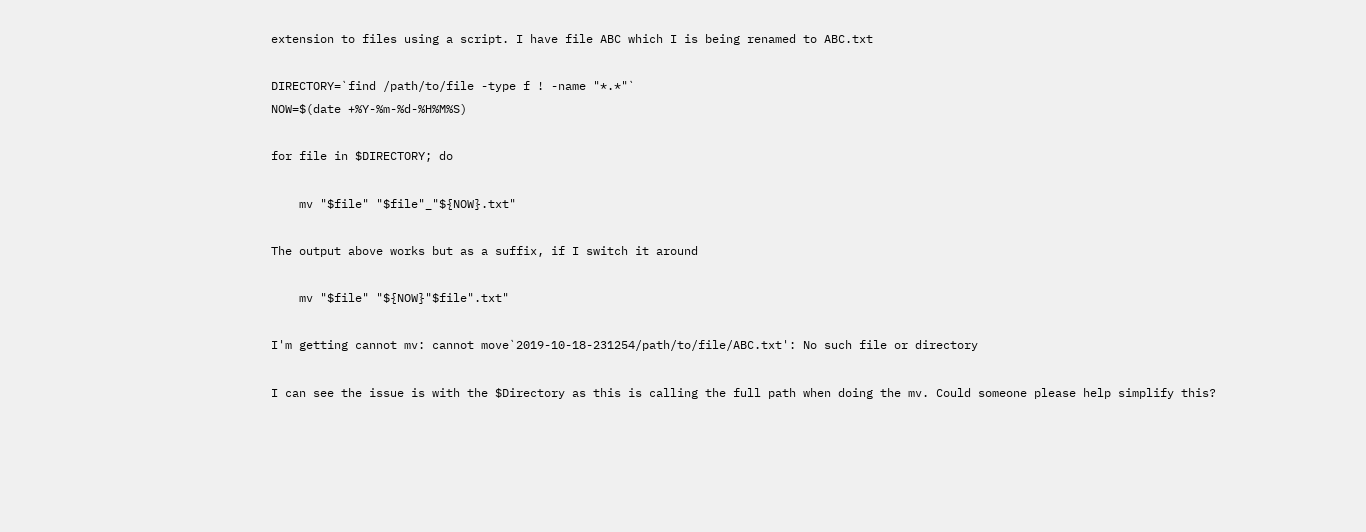extension to files using a script. I have file ABC which I is being renamed to ABC.txt

DIRECTORY=`find /path/to/file -type f ! -name "*.*"`
NOW=$(date +%Y-%m-%d-%H%M%S)

for file in $DIRECTORY; do

    mv "$file" "$file"_"${NOW}.txt"

The output above works but as a suffix, if I switch it around

    mv "$file" "${NOW}"$file".txt"

I'm getting cannot mv: cannot move`2019-10-18-231254/path/to/file/ABC.txt': No such file or directory

I can see the issue is with the $Directory as this is calling the full path when doing the mv. Could someone please help simplify this?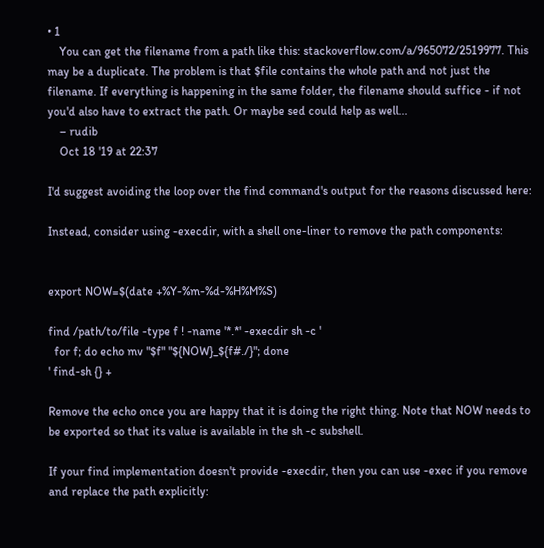• 1
    You can get the filename from a path like this: stackoverflow.com/a/965072/2519977. This may be a duplicate. The problem is that $file contains the whole path and not just the filename. If everything is happening in the same folder, the filename should suffice - if not you'd also have to extract the path. Or maybe sed could help as well...
    – rudib
    Oct 18 '19 at 22:37

I'd suggest avoiding the loop over the find command's output for the reasons discussed here:

Instead, consider using -execdir, with a shell one-liner to remove the path components:


export NOW=$(date +%Y-%m-%d-%H%M%S)

find /path/to/file -type f ! -name '*.*' -execdir sh -c '
  for f; do echo mv "$f" "${NOW}_${f#./}"; done
' find-sh {} +

Remove the echo once you are happy that it is doing the right thing. Note that NOW needs to be exported so that its value is available in the sh -c subshell.

If your find implementation doesn't provide -execdir, then you can use -exec if you remove and replace the path explicitly: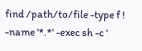find /path/to/file -type f ! -name '*.*' -exec sh -c '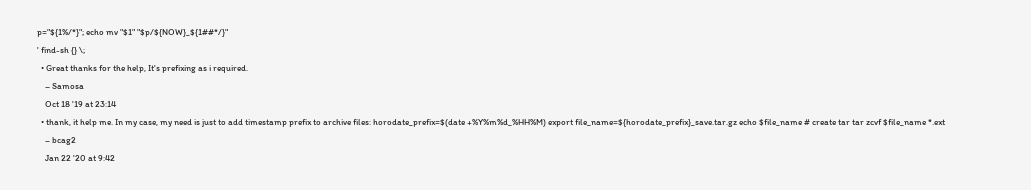p="${1%/*}"; echo mv "$1" "$p/${NOW}_${1##*/}"
' find-sh {} \;
  • Great thanks for the help, It's prefixing as i required.
    – Samosa
    Oct 18 '19 at 23:14
  • thank, it help me. In my case, my need is just to add timestamp prefix to archive files: horodate_prefix=$(date +%Y%m%d_%HH%M) export file_name=${horodate_prefix}_save.tar.gz echo $file_name # create tar tar zcvf $file_name *.ext
    – bcag2
    Jan 22 '20 at 9:42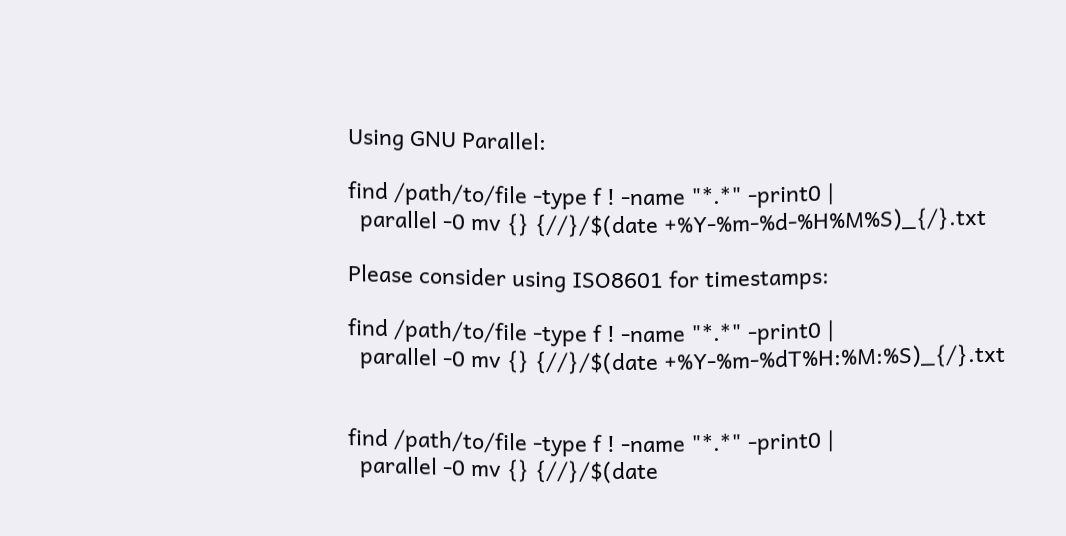Using GNU Parallel:

find /path/to/file -type f ! -name "*.*" -print0 |
  parallel -0 mv {} {//}/$(date +%Y-%m-%d-%H%M%S)_{/}.txt

Please consider using ISO8601 for timestamps:

find /path/to/file -type f ! -name "*.*" -print0 |
  parallel -0 mv {} {//}/$(date +%Y-%m-%dT%H:%M:%S)_{/}.txt


find /path/to/file -type f ! -name "*.*" -print0 |
  parallel -0 mv {} {//}/$(date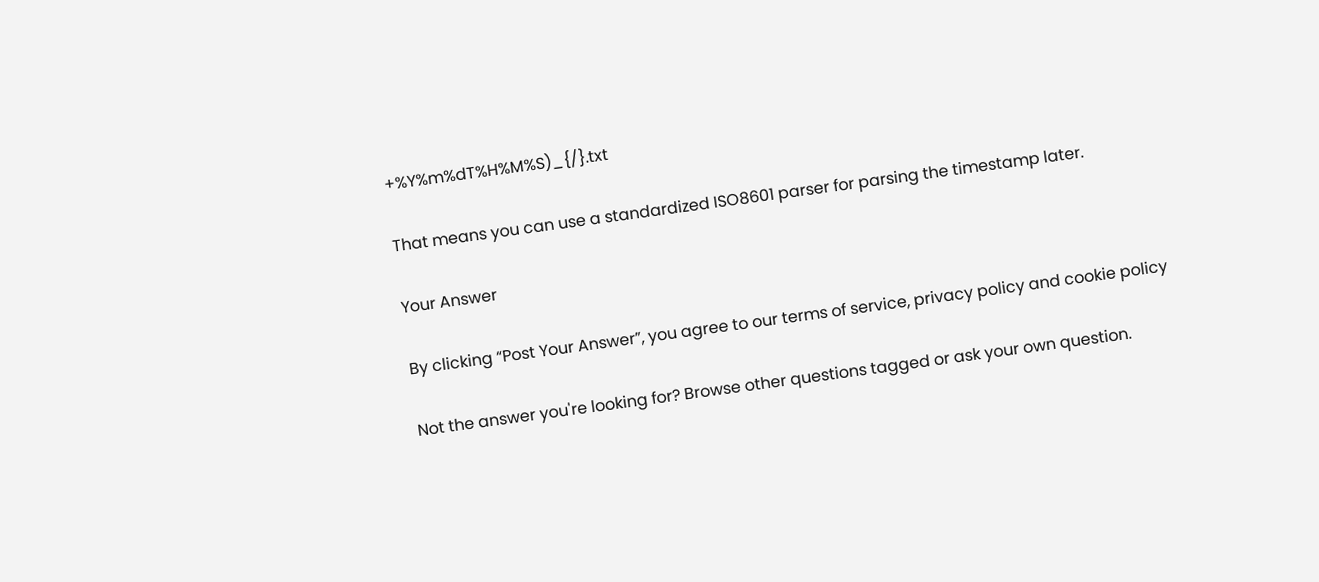+%Y%m%dT%H%M%S)_{/}.txt

That means you can use a standardized ISO8601 parser for parsing the timestamp later.

Your Answer

By clicking “Post Your Answer”, you agree to our terms of service, privacy policy and cookie policy

Not the answer you're looking for? Browse other questions tagged or ask your own question.